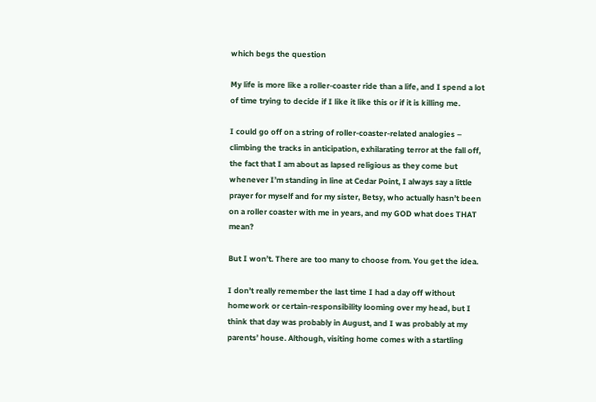which begs the question

My life is more like a roller-coaster ride than a life, and I spend a lot of time trying to decide if I like it like this or if it is killing me.

I could go off on a string of roller-coaster-related analogies – climbing the tracks in anticipation, exhilarating terror at the fall off, the fact that I am about as lapsed religious as they come but whenever I’m standing in line at Cedar Point, I always say a little prayer for myself and for my sister, Betsy, who actually hasn’t been on a roller coaster with me in years, and my GOD what does THAT mean?

But I won’t. There are too many to choose from. You get the idea.

I don’t really remember the last time I had a day off without homework or certain-responsibility looming over my head, but I think that day was probably in August, and I was probably at my parents’ house. Although, visiting home comes with a startling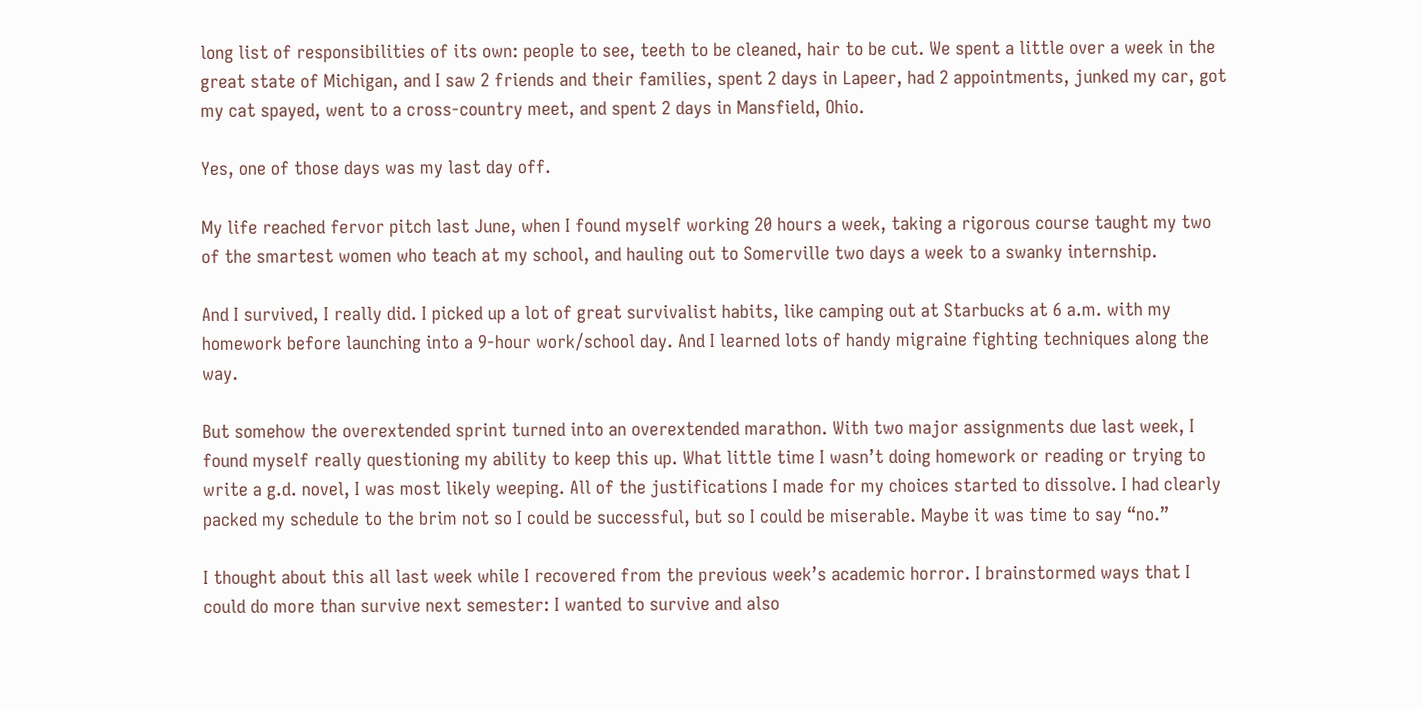long list of responsibilities of its own: people to see, teeth to be cleaned, hair to be cut. We spent a little over a week in the great state of Michigan, and I saw 2 friends and their families, spent 2 days in Lapeer, had 2 appointments, junked my car, got my cat spayed, went to a cross-country meet, and spent 2 days in Mansfield, Ohio.

Yes, one of those days was my last day off.

My life reached fervor pitch last June, when I found myself working 20 hours a week, taking a rigorous course taught my two of the smartest women who teach at my school, and hauling out to Somerville two days a week to a swanky internship.

And I survived, I really did. I picked up a lot of great survivalist habits, like camping out at Starbucks at 6 a.m. with my homework before launching into a 9-hour work/school day. And I learned lots of handy migraine fighting techniques along the way.

But somehow the overextended sprint turned into an overextended marathon. With two major assignments due last week, I found myself really questioning my ability to keep this up. What little time I wasn’t doing homework or reading or trying to write a g.d. novel, I was most likely weeping. All of the justifications I made for my choices started to dissolve. I had clearly packed my schedule to the brim not so I could be successful, but so I could be miserable. Maybe it was time to say “no.”

I thought about this all last week while I recovered from the previous week’s academic horror. I brainstormed ways that I could do more than survive next semester: I wanted to survive and also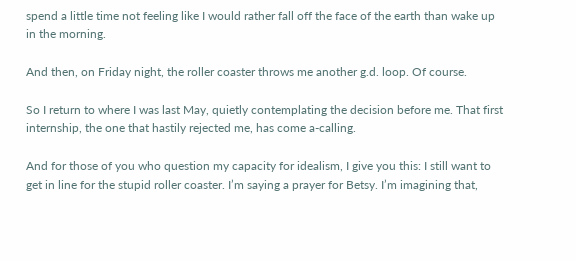spend a little time not feeling like I would rather fall off the face of the earth than wake up in the morning.

And then, on Friday night, the roller coaster throws me another g.d. loop. Of course.

So I return to where I was last May, quietly contemplating the decision before me. That first internship, the one that hastily rejected me, has come a-calling.

And for those of you who question my capacity for idealism, I give you this: I still want to get in line for the stupid roller coaster. I’m saying a prayer for Betsy. I’m imagining that,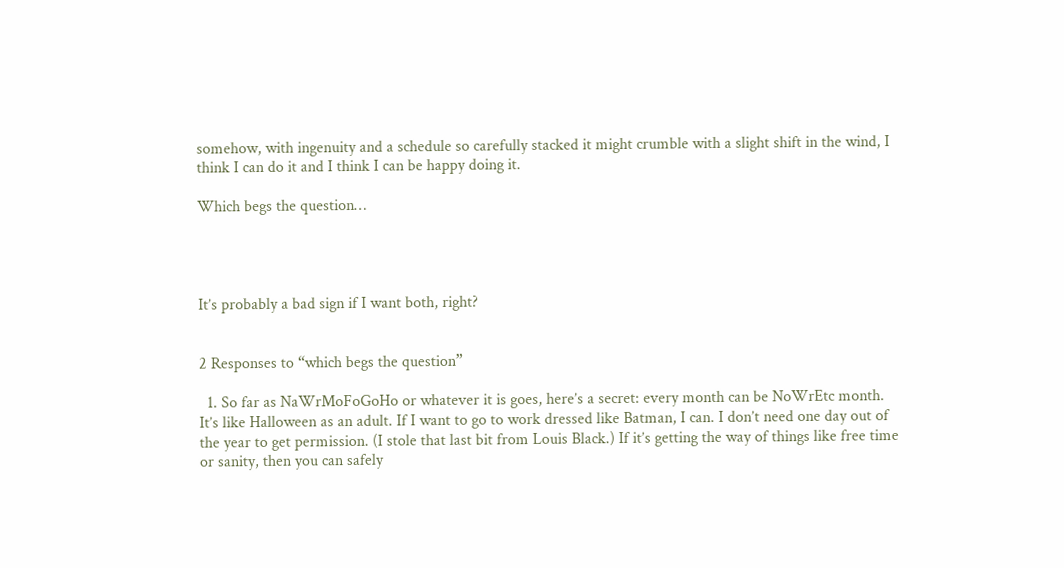somehow, with ingenuity and a schedule so carefully stacked it might crumble with a slight shift in the wind, I think I can do it and I think I can be happy doing it.

Which begs the question…




It’s probably a bad sign if I want both, right?


2 Responses to “which begs the question”

  1. So far as NaWrMoFoGoHo or whatever it is goes, here’s a secret: every month can be NoWrEtc month. It’s like Halloween as an adult. If I want to go to work dressed like Batman, I can. I don’t need one day out of the year to get permission. (I stole that last bit from Louis Black.) If it’s getting the way of things like free time or sanity, then you can safely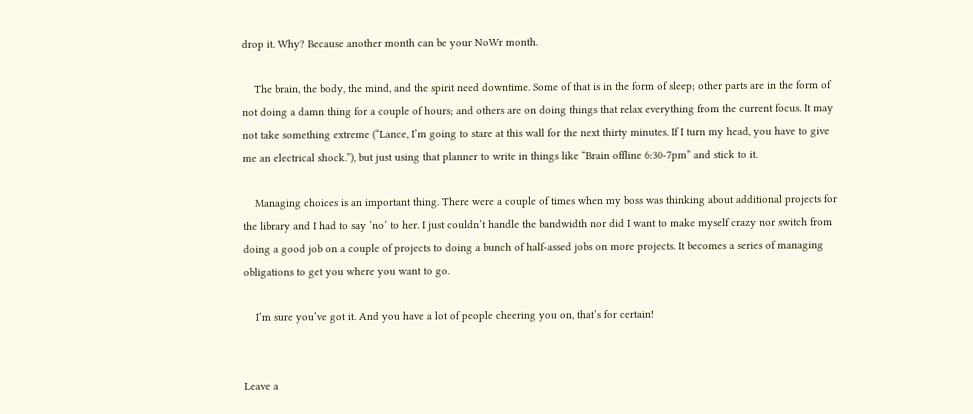drop it. Why? Because another month can be your NoWr month.

    The brain, the body, the mind, and the spirit need downtime. Some of that is in the form of sleep; other parts are in the form of not doing a damn thing for a couple of hours; and others are on doing things that relax everything from the current focus. It may not take something extreme (“Lance, I’m going to stare at this wall for the next thirty minutes. If I turn my head, you have to give me an electrical shock.”), but just using that planner to write in things like “Brain offline 6:30-7pm” and stick to it.

    Managing choices is an important thing. There were a couple of times when my boss was thinking about additional projects for the library and I had to say ‘no’ to her. I just couldn’t handle the bandwidth nor did I want to make myself crazy nor switch from doing a good job on a couple of projects to doing a bunch of half-assed jobs on more projects. It becomes a series of managing obligations to get you where you want to go.

    I’m sure you’ve got it. And you have a lot of people cheering you on, that’s for certain!


Leave a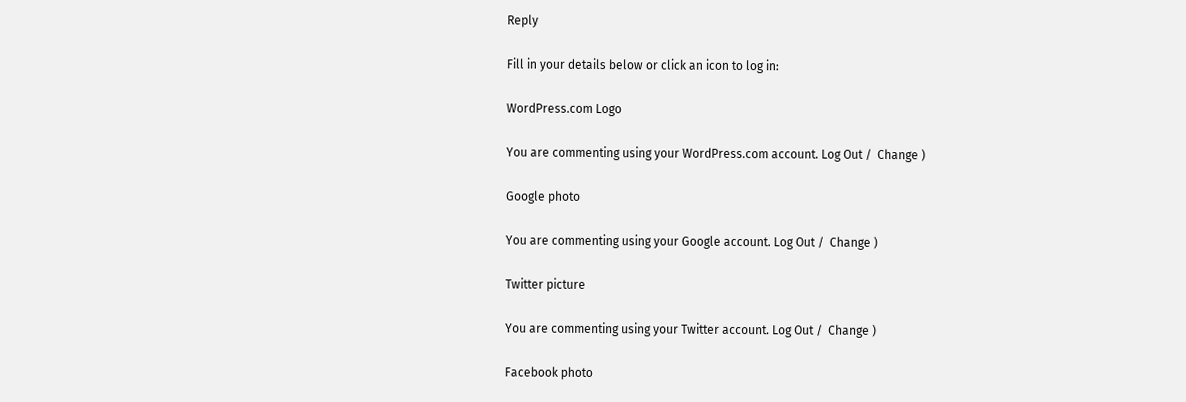Reply

Fill in your details below or click an icon to log in:

WordPress.com Logo

You are commenting using your WordPress.com account. Log Out /  Change )

Google photo

You are commenting using your Google account. Log Out /  Change )

Twitter picture

You are commenting using your Twitter account. Log Out /  Change )

Facebook photo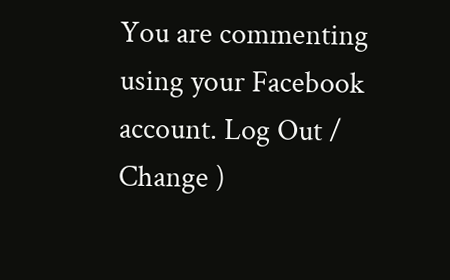You are commenting using your Facebook account. Log Out /  Change )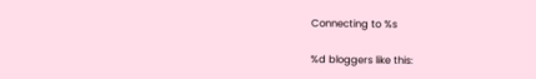Connecting to %s

%d bloggers like this: